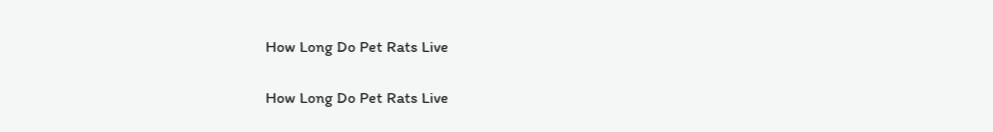How Long Do Pet Rats Live

How Long Do Pet Rats Live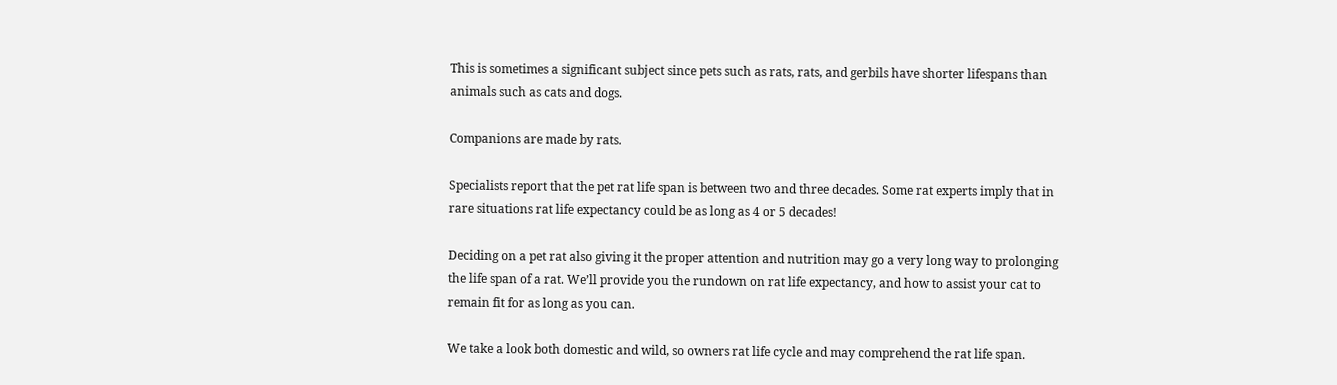This is sometimes a significant subject since pets such as rats, rats, and gerbils have shorter lifespans than animals such as cats and dogs.

Companions are made by rats.

Specialists report that the pet rat life span is between two and three decades. Some rat experts imply that in rare situations rat life expectancy could be as long as 4 or 5 decades!

Deciding on a pet rat also giving it the proper attention and nutrition may go a very long way to prolonging the life span of a rat. We’ll provide you the rundown on rat life expectancy, and how to assist your cat to remain fit for as long as you can.

We take a look both domestic and wild, so owners rat life cycle and may comprehend the rat life span.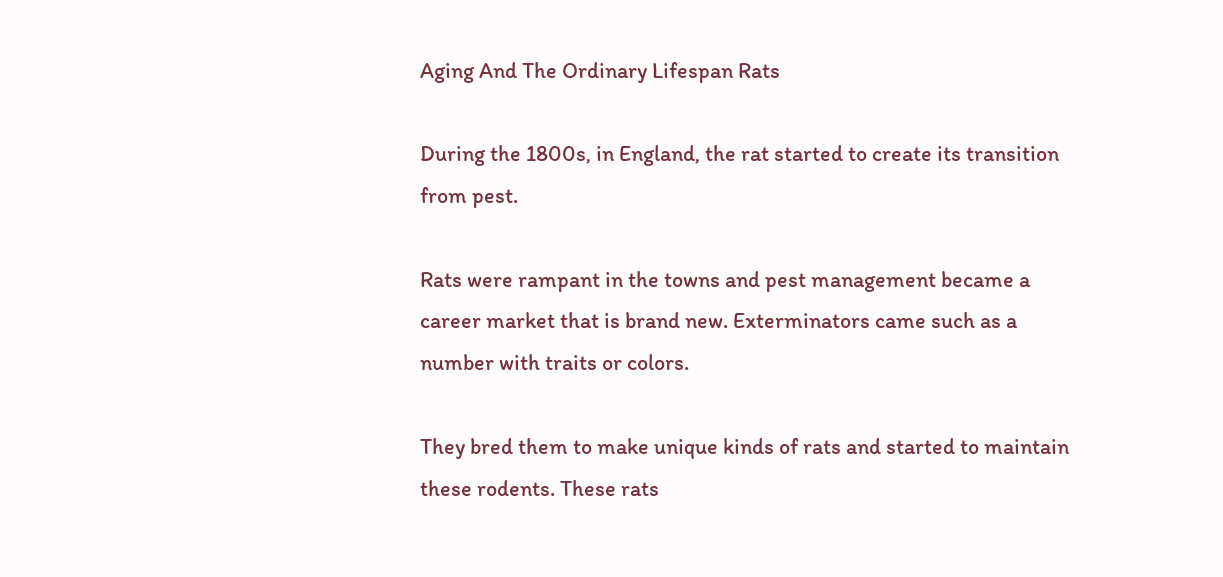Aging And The Ordinary Lifespan Rats

During the 1800s, in England, the rat started to create its transition from pest.

Rats were rampant in the towns and pest management became a career market that is brand new. Exterminators came such as a number with traits or colors.

They bred them to make unique kinds of rats and started to maintain these rodents. These rats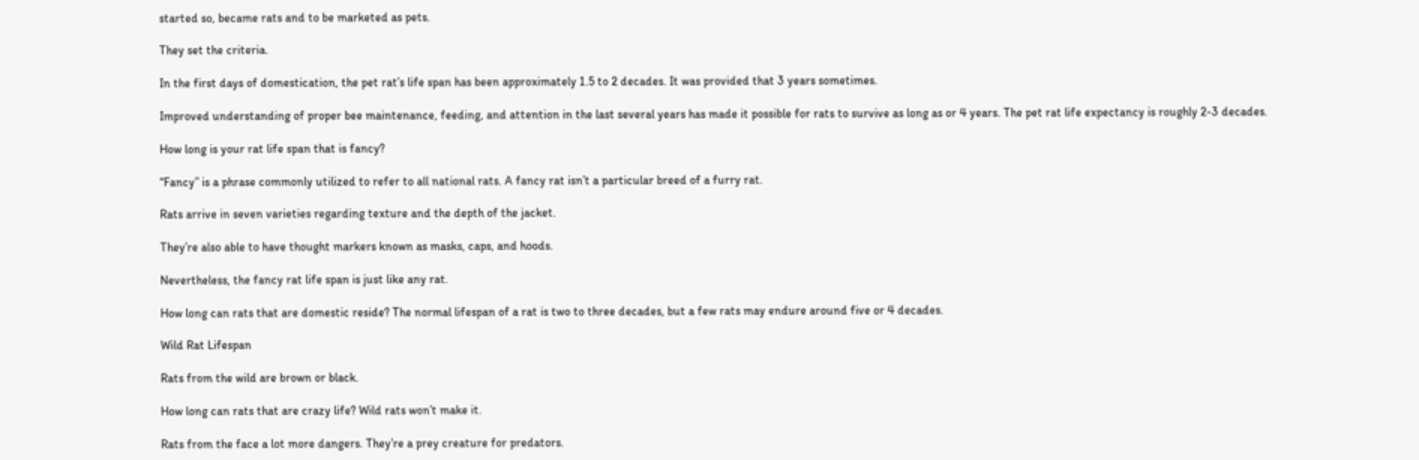started so, became rats and to be marketed as pets.

They set the criteria.

In the first days of domestication, the pet rat’s life span has been approximately 1.5 to 2 decades. It was provided that 3 years sometimes.

Improved understanding of proper bee maintenance, feeding, and attention in the last several years has made it possible for rats to survive as long as or 4 years. The pet rat life expectancy is roughly 2-3 decades.

How long is your rat life span that is fancy?

“Fancy” is a phrase commonly utilized to refer to all national rats. A fancy rat isn’t a particular breed of a furry rat.

Rats arrive in seven varieties regarding texture and the depth of the jacket.

They’re also able to have thought markers known as masks, caps, and hoods.

Nevertheless, the fancy rat life span is just like any rat.

How long can rats that are domestic reside? The normal lifespan of a rat is two to three decades, but a few rats may endure around five or 4 decades.

Wild Rat Lifespan

Rats from the wild are brown or black.

How long can rats that are crazy life? Wild rats won’t make it.

Rats from the face a lot more dangers. They’re a prey creature for predators.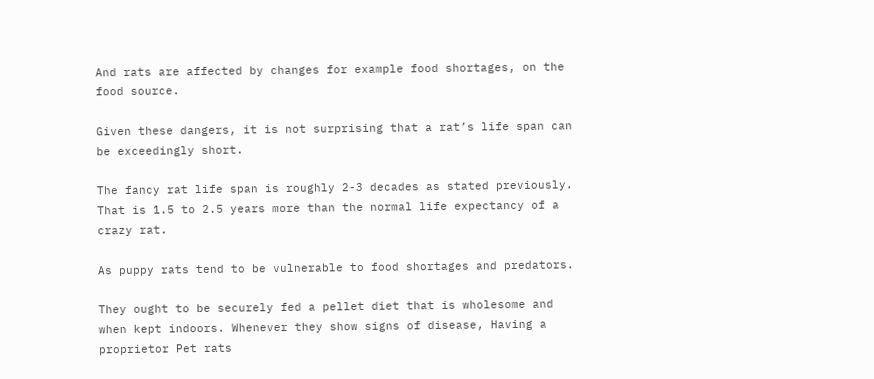And rats are affected by changes for example food shortages, on the food source.

Given these dangers, it is not surprising that a rat’s life span can be exceedingly short.

The fancy rat life span is roughly 2-3 decades as stated previously. That is 1.5 to 2.5 years more than the normal life expectancy of a crazy rat.

As puppy rats tend to be vulnerable to food shortages and predators.

They ought to be securely fed a pellet diet that is wholesome and when kept indoors. Whenever they show signs of disease, Having a proprietor Pet rats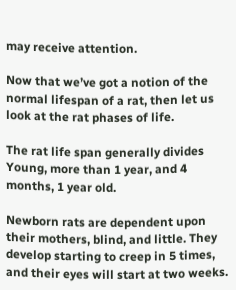may receive attention.

Now that we’ve got a notion of the normal lifespan of a rat, then let us look at the rat phases of life.

The rat life span generally divides Young, more than 1 year, and 4 months, 1 year old.

Newborn rats are dependent upon their mothers, blind, and little. They develop starting to creep in 5 times, and their eyes will start at two weeks.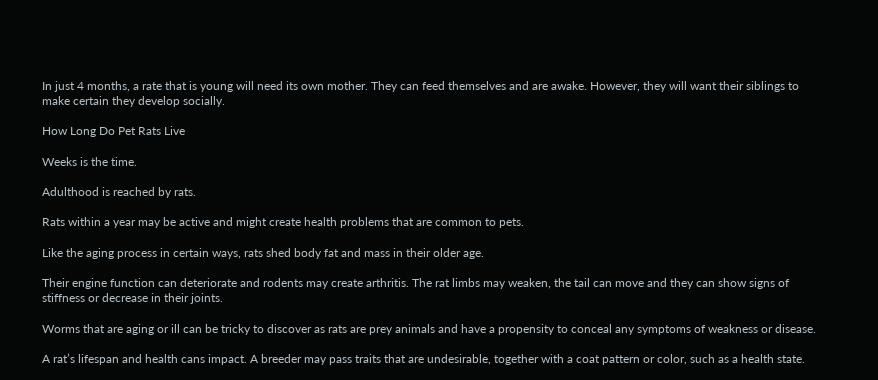In just 4 months, a rate that is young will need its own mother. They can feed themselves and are awake. However, they will want their siblings to make certain they develop socially.

How Long Do Pet Rats Live

Weeks is the time.

Adulthood is reached by rats.

Rats within a year may be active and might create health problems that are common to pets.

Like the aging process in certain ways, rats shed body fat and mass in their older age.

Their engine function can deteriorate and rodents may create arthritis. The rat limbs may weaken, the tail can move and they can show signs of stiffness or decrease in their joints.

Worms that are aging or ill can be tricky to discover as rats are prey animals and have a propensity to conceal any symptoms of weakness or disease.

A rat’s lifespan and health cans impact. A breeder may pass traits that are undesirable, together with a coat pattern or color, such as a health state.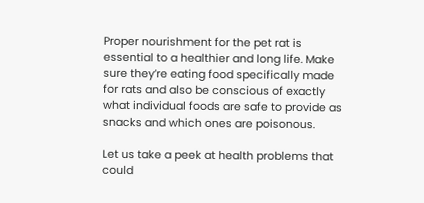Proper nourishment for the pet rat is essential to a healthier and long life. Make sure they’re eating food specifically made for rats and also be conscious of exactly what individual foods are safe to provide as snacks and which ones are poisonous.

Let us take a peek at health problems that could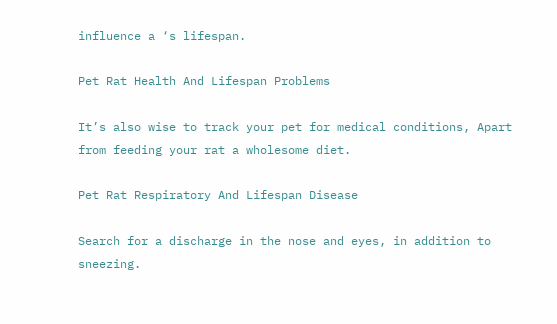influence a ‘s lifespan.

Pet Rat Health And Lifespan Problems

It’s also wise to track your pet for medical conditions, Apart from feeding your rat a wholesome diet.

Pet Rat Respiratory And Lifespan Disease

Search for a discharge in the nose and eyes, in addition to sneezing.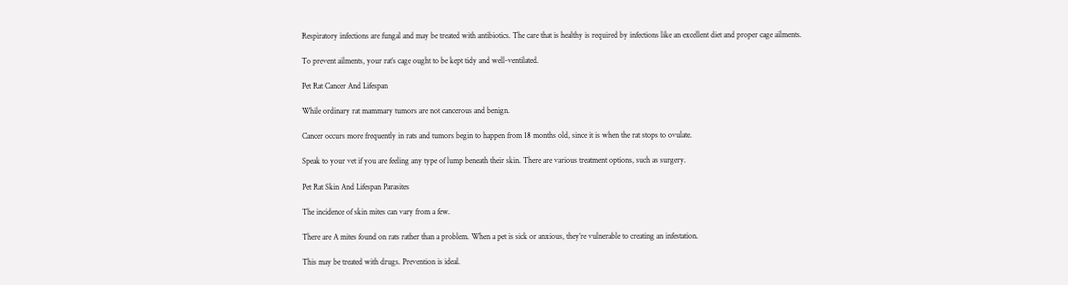Respiratory infections are fungal and may be treated with antibiotics. The care that is healthy is required by infections like an excellent diet and proper cage ailments.

To prevent ailments, your rat’s cage ought to be kept tidy and well-ventilated.

Pet Rat Cancer And Lifespan

While ordinary rat mammary tumors are not cancerous and benign.

Cancer occurs more frequently in rats and tumors begin to happen from 18 months old, since it is when the rat stops to ovulate.

Speak to your vet if you are feeling any type of lump beneath their skin. There are various treatment options, such as surgery.

Pet Rat Skin And Lifespan Parasites

The incidence of skin mites can vary from a few.

There are A mites found on rats rather than a problem. When a pet is sick or anxious, they’re vulnerable to creating an infestation.

This may be treated with drugs. Prevention is ideal.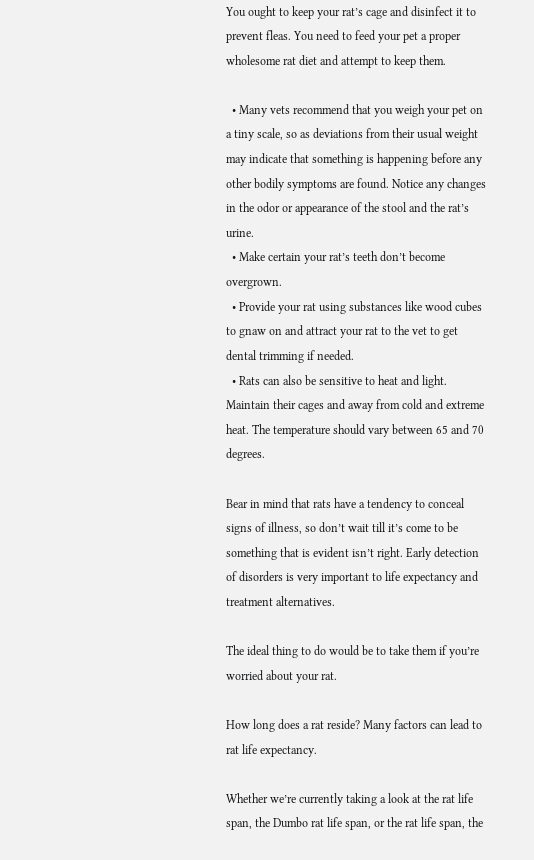You ought to keep your rat’s cage and disinfect it to prevent fleas. You need to feed your pet a proper wholesome rat diet and attempt to keep them.

  • Many vets recommend that you weigh your pet on a tiny scale, so as deviations from their usual weight may indicate that something is happening before any other bodily symptoms are found. Notice any changes in the odor or appearance of the stool and the rat’s urine.
  • Make certain your rat’s teeth don’t become overgrown.
  • Provide your rat using substances like wood cubes to gnaw on and attract your rat to the vet to get dental trimming if needed.
  • Rats can also be sensitive to heat and light. Maintain their cages and away from cold and extreme heat. The temperature should vary between 65 and 70 degrees.

Bear in mind that rats have a tendency to conceal signs of illness, so don’t wait till it’s come to be something that is evident isn’t right. Early detection of disorders is very important to life expectancy and treatment alternatives.

The ideal thing to do would be to take them if you’re worried about your rat.

How long does a rat reside? Many factors can lead to rat life expectancy.

Whether we’re currently taking a look at the rat life span, the Dumbo rat life span, or the rat life span, the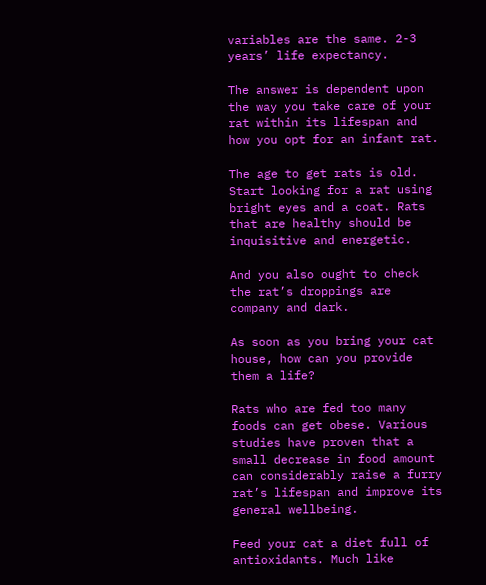variables are the same. 2-3 years’ life expectancy.

The answer is dependent upon the way you take care of your rat within its lifespan and how you opt for an infant rat.

The age to get rats is old. Start looking for a rat using bright eyes and a coat. Rats that are healthy should be inquisitive and energetic.

And you also ought to check the rat’s droppings are company and dark.

As soon as you bring your cat house, how can you provide them a life?

Rats who are fed too many foods can get obese. Various studies have proven that a small decrease in food amount can considerably raise a furry rat’s lifespan and improve its general wellbeing.

Feed your cat a diet full of antioxidants. Much like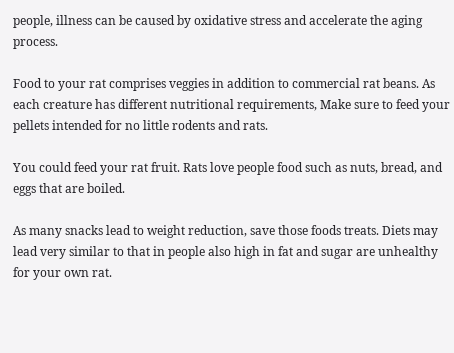people, illness can be caused by oxidative stress and accelerate the aging process.

Food to your rat comprises veggies in addition to commercial rat beans. As each creature has different nutritional requirements, Make sure to feed your pellets intended for no little rodents and rats.

You could feed your rat fruit. Rats love people food such as nuts, bread, and eggs that are boiled.

As many snacks lead to weight reduction, save those foods treats. Diets may lead very similar to that in people also high in fat and sugar are unhealthy for your own rat.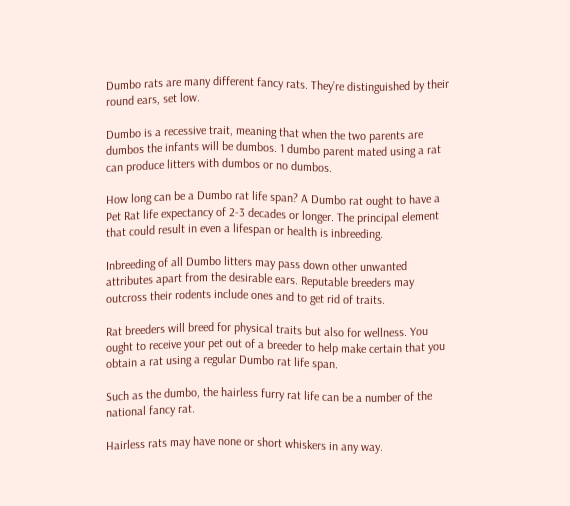Dumbo rats are many different fancy rats. They’re distinguished by their round ears, set low.

Dumbo is a recessive trait, meaning that when the two parents are dumbos the infants will be dumbos. 1 dumbo parent mated using a rat can produce litters with dumbos or no dumbos.

How long can be a Dumbo rat life span? A Dumbo rat ought to have a Pet Rat life expectancy of 2-3 decades or longer. The principal element that could result in even a lifespan or health is inbreeding.

Inbreeding of all Dumbo litters may pass down other unwanted attributes apart from the desirable ears. Reputable breeders may outcross their rodents include ones and to get rid of traits.

Rat breeders will breed for physical traits but also for wellness. You ought to receive your pet out of a breeder to help make certain that you obtain a rat using a regular Dumbo rat life span.

Such as the dumbo, the hairless furry rat life can be a number of the national fancy rat.

Hairless rats may have none or short whiskers in any way.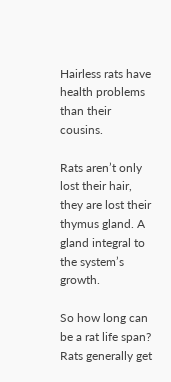Hairless rats have health problems than their cousins.

Rats aren’t only lost their hair, they are lost their thymus gland. A gland integral to the system’s growth.

So how long can be a rat life span? Rats generally get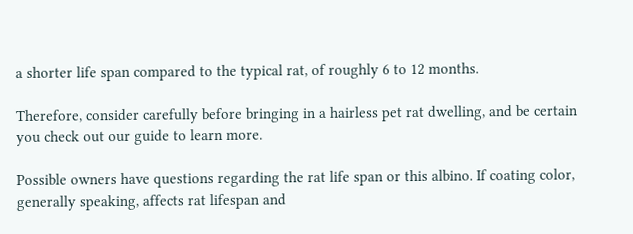a shorter life span compared to the typical rat, of roughly 6 to 12 months.

Therefore, consider carefully before bringing in a hairless pet rat dwelling, and be certain you check out our guide to learn more.

Possible owners have questions regarding the rat life span or this albino. If coating color, generally speaking, affects rat lifespan and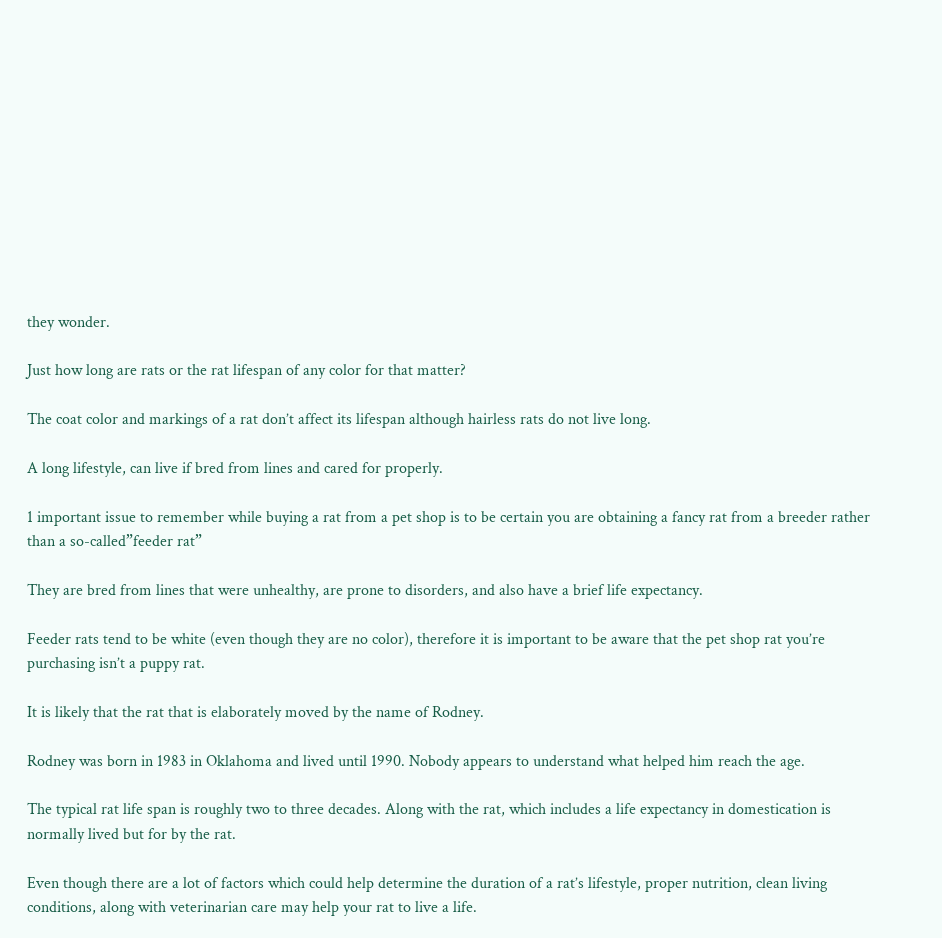they wonder.

Just how long are rats or the rat lifespan of any color for that matter?

The coat color and markings of a rat don’t affect its lifespan although hairless rats do not live long.

A long lifestyle, can live if bred from lines and cared for properly.

1 important issue to remember while buying a rat from a pet shop is to be certain you are obtaining a fancy rat from a breeder rather than a so-called”feeder rat”

They are bred from lines that were unhealthy, are prone to disorders, and also have a brief life expectancy.

Feeder rats tend to be white (even though they are no color), therefore it is important to be aware that the pet shop rat you’re purchasing isn’t a puppy rat.

It is likely that the rat that is elaborately moved by the name of Rodney.

Rodney was born in 1983 in Oklahoma and lived until 1990. Nobody appears to understand what helped him reach the age.

The typical rat life span is roughly two to three decades. Along with the rat, which includes a life expectancy in domestication is normally lived but for by the rat.

Even though there are a lot of factors which could help determine the duration of a rat’s lifestyle, proper nutrition, clean living conditions, along with veterinarian care may help your rat to live a life.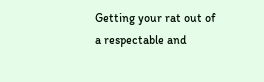Getting your rat out of a respectable and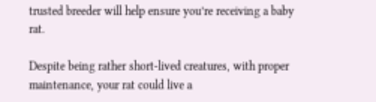trusted breeder will help ensure you’re receiving a baby rat.

Despite being rather short-lived creatures, with proper maintenance, your rat could live a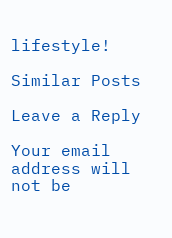lifestyle!

Similar Posts

Leave a Reply

Your email address will not be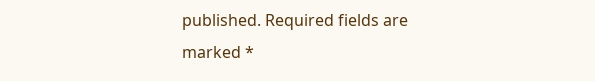published. Required fields are marked *